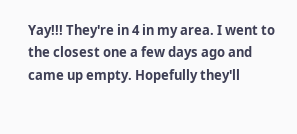Yay!!! They're in 4 in my area. I went to the closest one a few days ago and came up empty. Hopefully they'll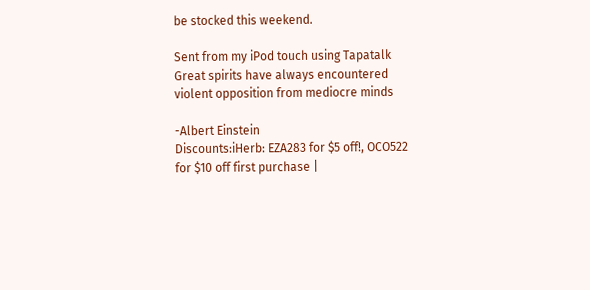be stocked this weekend.

Sent from my iPod touch using Tapatalk
Great spirits have always encountered violent opposition from mediocre minds

-Albert Einstein
Discounts:iHerb: EZA283 for $5 off!, OCO522 for $10 off first purchase |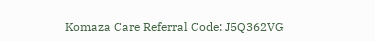Komaza Care Referral Code: J5Q362VG